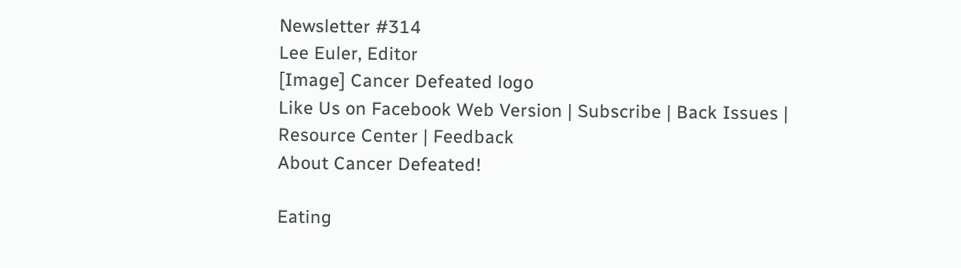Newsletter #314
Lee Euler, Editor
[Image] Cancer Defeated logo
Like Us on Facebook Web Version | Subscribe | Back Issues | Resource Center | Feedback
About Cancer Defeated!

Eating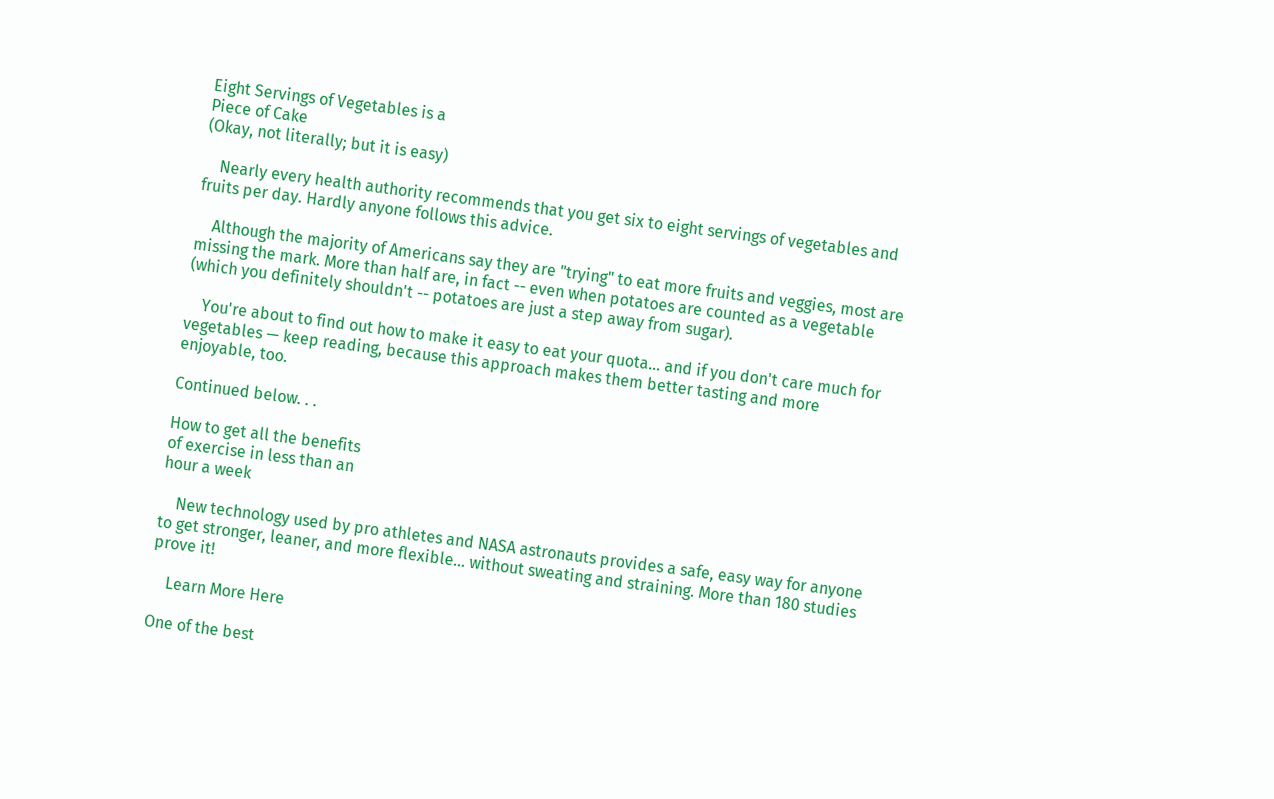Eight Servings of Vegetables is a
Piece of Cake
(Okay, not literally; but it is easy)

    Nearly every health authority recommends that you get six to eight servings of vegetables and fruits per day. Hardly anyone follows this advice.

    Although the majority of Americans say they are "trying" to eat more fruits and veggies, most are missing the mark. More than half are, in fact -- even when potatoes are counted as a vegetable (which you definitely shouldn't -- potatoes are just a step away from sugar).

    You're about to find out how to make it easy to eat your quota… and if you don't care much for vegetables — keep reading, because this approach makes them better tasting and more enjoyable, too.

Continued below. . .

How to get all the benefits
of exercise in less than an
hour a week

    New technology used by pro athletes and NASA astronauts provides a safe, easy way for anyone to get stronger, leaner, and more flexible... without sweating and straining. More than 180 studies prove it!

    Learn More Here

One of the best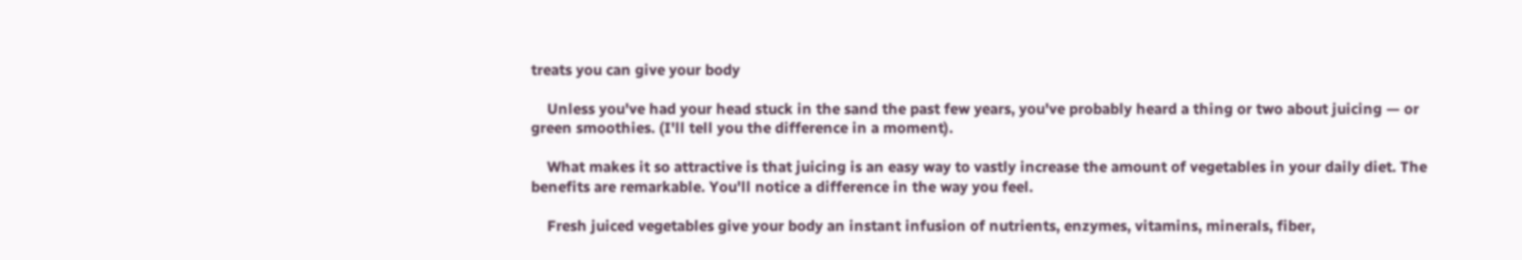treats you can give your body

    Unless you've had your head stuck in the sand the past few years, you've probably heard a thing or two about juicing — or green smoothies. (I'll tell you the difference in a moment).

    What makes it so attractive is that juicing is an easy way to vastly increase the amount of vegetables in your daily diet. The benefits are remarkable. You'll notice a difference in the way you feel.

    Fresh juiced vegetables give your body an instant infusion of nutrients, enzymes, vitamins, minerals, fiber,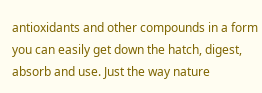antioxidants and other compounds in a form you can easily get down the hatch, digest, absorb and use. Just the way nature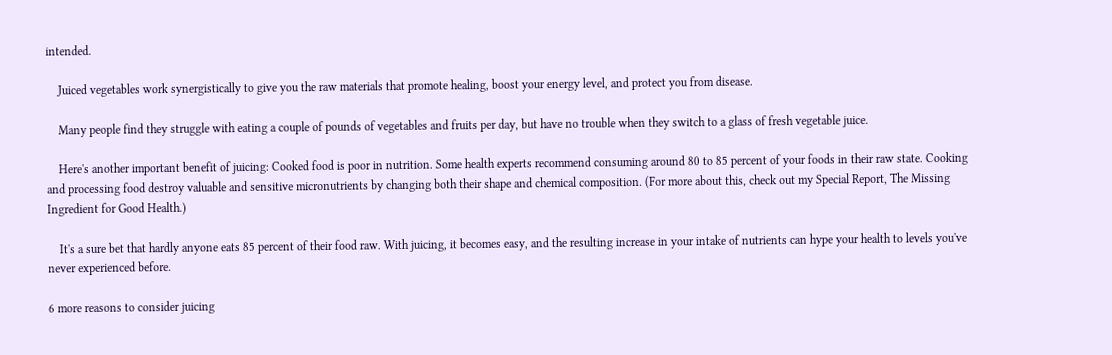intended.

    Juiced vegetables work synergistically to give you the raw materials that promote healing, boost your energy level, and protect you from disease.

    Many people find they struggle with eating a couple of pounds of vegetables and fruits per day, but have no trouble when they switch to a glass of fresh vegetable juice.

    Here's another important benefit of juicing: Cooked food is poor in nutrition. Some health experts recommend consuming around 80 to 85 percent of your foods in their raw state. Cooking and processing food destroy valuable and sensitive micronutrients by changing both their shape and chemical composition. (For more about this, check out my Special Report, The Missing Ingredient for Good Health.)

    It's a sure bet that hardly anyone eats 85 percent of their food raw. With juicing, it becomes easy, and the resulting increase in your intake of nutrients can hype your health to levels you've never experienced before.

6 more reasons to consider juicing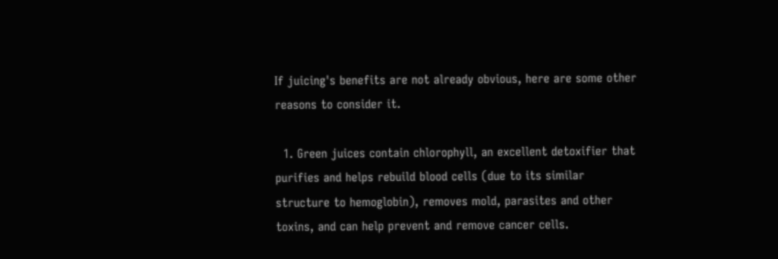If juicing's benefits are not already obvious, here are some other reasons to consider it.

  1. Green juices contain chlorophyll, an excellent detoxifier that purifies and helps rebuild blood cells (due to its similar structure to hemoglobin), removes mold, parasites and other toxins, and can help prevent and remove cancer cells.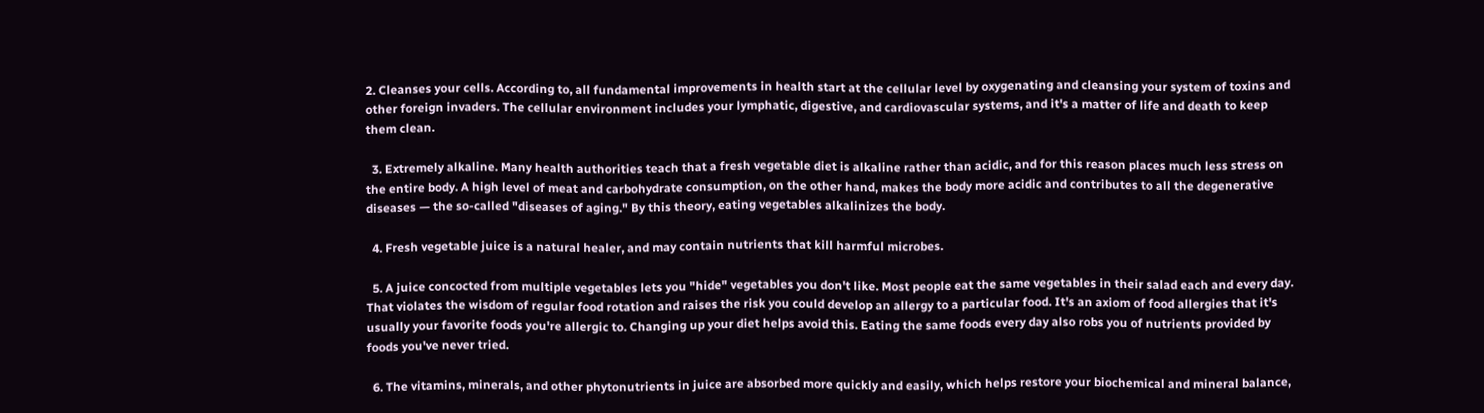2. Cleanses your cells. According to, all fundamental improvements in health start at the cellular level by oxygenating and cleansing your system of toxins and other foreign invaders. The cellular environment includes your lymphatic, digestive, and cardiovascular systems, and it's a matter of life and death to keep them clean.

  3. Extremely alkaline. Many health authorities teach that a fresh vegetable diet is alkaline rather than acidic, and for this reason places much less stress on the entire body. A high level of meat and carbohydrate consumption, on the other hand, makes the body more acidic and contributes to all the degenerative diseases — the so-called "diseases of aging." By this theory, eating vegetables alkalinizes the body.

  4. Fresh vegetable juice is a natural healer, and may contain nutrients that kill harmful microbes.

  5. A juice concocted from multiple vegetables lets you "hide" vegetables you don't like. Most people eat the same vegetables in their salad each and every day. That violates the wisdom of regular food rotation and raises the risk you could develop an allergy to a particular food. It's an axiom of food allergies that it's usually your favorite foods you're allergic to. Changing up your diet helps avoid this. Eating the same foods every day also robs you of nutrients provided by foods you've never tried.

  6. The vitamins, minerals, and other phytonutrients in juice are absorbed more quickly and easily, which helps restore your biochemical and mineral balance,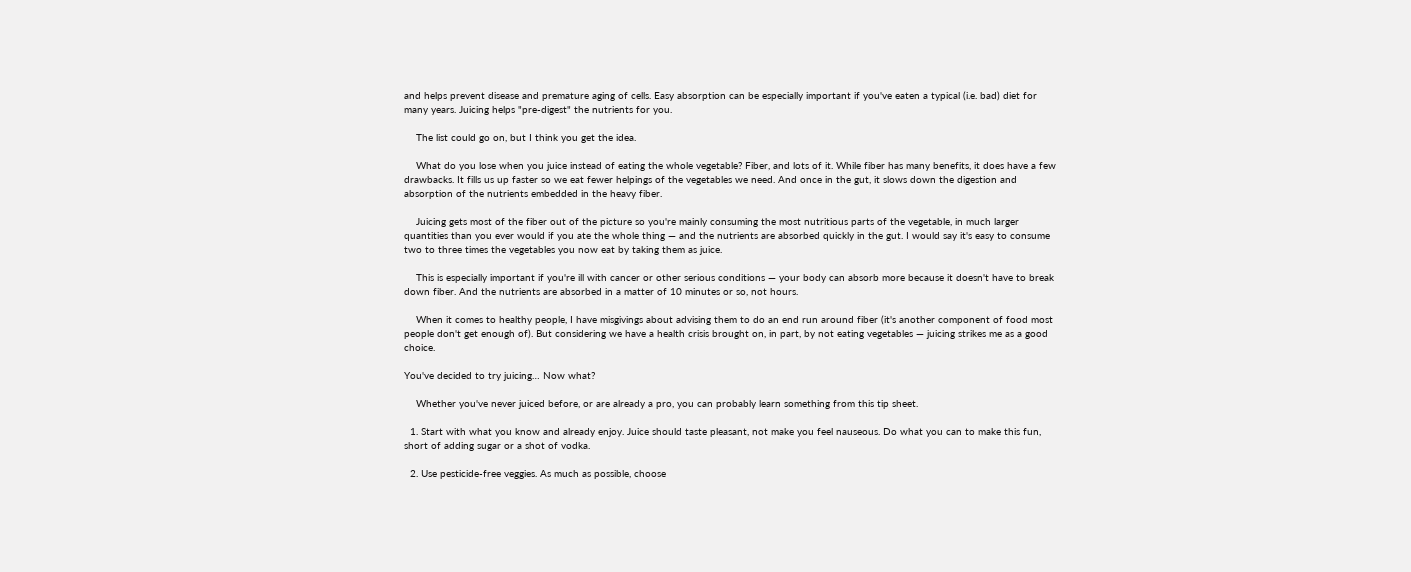and helps prevent disease and premature aging of cells. Easy absorption can be especially important if you've eaten a typical (i.e. bad) diet for many years. Juicing helps "pre-digest" the nutrients for you.

    The list could go on, but I think you get the idea.

    What do you lose when you juice instead of eating the whole vegetable? Fiber, and lots of it. While fiber has many benefits, it does have a few drawbacks. It fills us up faster so we eat fewer helpings of the vegetables we need. And once in the gut, it slows down the digestion and absorption of the nutrients embedded in the heavy fiber.

    Juicing gets most of the fiber out of the picture so you're mainly consuming the most nutritious parts of the vegetable, in much larger quantities than you ever would if you ate the whole thing — and the nutrients are absorbed quickly in the gut. I would say it's easy to consume two to three times the vegetables you now eat by taking them as juice.

    This is especially important if you're ill with cancer or other serious conditions — your body can absorb more because it doesn't have to break down fiber. And the nutrients are absorbed in a matter of 10 minutes or so, not hours.

    When it comes to healthy people, I have misgivings about advising them to do an end run around fiber (it's another component of food most people don't get enough of). But considering we have a health crisis brought on, in part, by not eating vegetables — juicing strikes me as a good choice.

You've decided to try juicing… Now what?

    Whether you've never juiced before, or are already a pro, you can probably learn something from this tip sheet.

  1. Start with what you know and already enjoy. Juice should taste pleasant, not make you feel nauseous. Do what you can to make this fun, short of adding sugar or a shot of vodka.

  2. Use pesticide-free veggies. As much as possible, choose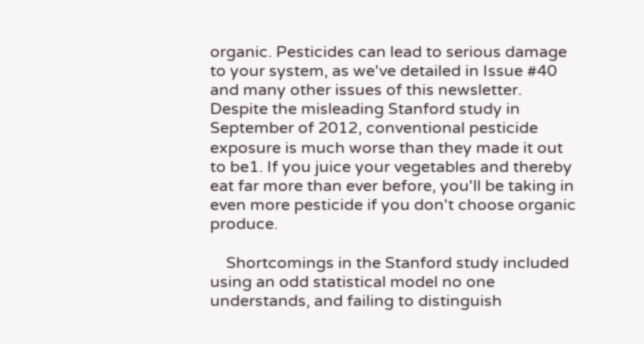organic. Pesticides can lead to serious damage to your system, as we've detailed in Issue #40 and many other issues of this newsletter. Despite the misleading Stanford study in September of 2012, conventional pesticide exposure is much worse than they made it out to be1. If you juice your vegetables and thereby eat far more than ever before, you'll be taking in even more pesticide if you don't choose organic produce.

    Shortcomings in the Stanford study included using an odd statistical model no one understands, and failing to distinguish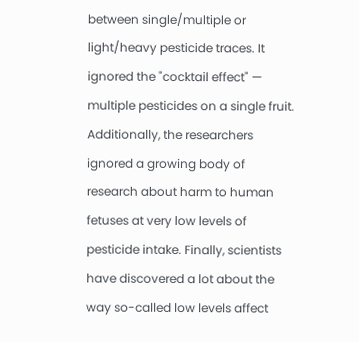between single/multiple or light/heavy pesticide traces. It ignored the "cocktail effect" — multiple pesticides on a single fruit. Additionally, the researchers ignored a growing body of research about harm to human fetuses at very low levels of pesticide intake. Finally, scientists have discovered a lot about the way so-called low levels affect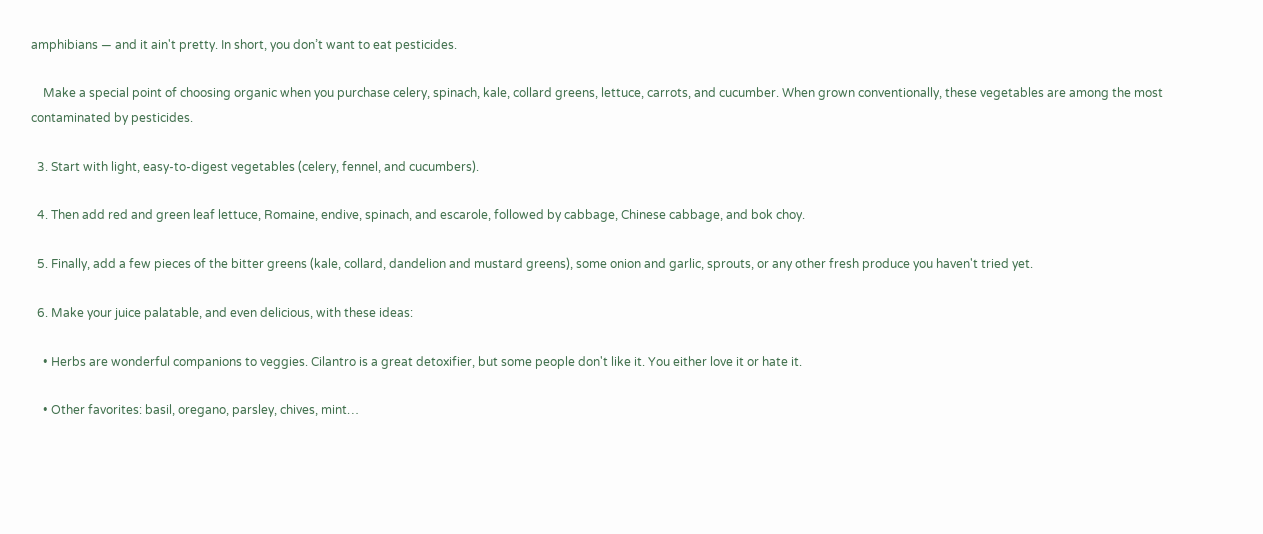amphibians — and it ain't pretty. In short, you don’t want to eat pesticides.

    Make a special point of choosing organic when you purchase celery, spinach, kale, collard greens, lettuce, carrots, and cucumber. When grown conventionally, these vegetables are among the most contaminated by pesticides.

  3. Start with light, easy-to-digest vegetables (celery, fennel, and cucumbers).

  4. Then add red and green leaf lettuce, Romaine, endive, spinach, and escarole, followed by cabbage, Chinese cabbage, and bok choy.

  5. Finally, add a few pieces of the bitter greens (kale, collard, dandelion and mustard greens), some onion and garlic, sprouts, or any other fresh produce you haven't tried yet.

  6. Make your juice palatable, and even delicious, with these ideas:

    • Herbs are wonderful companions to veggies. Cilantro is a great detoxifier, but some people don't like it. You either love it or hate it.

    • Other favorites: basil, oregano, parsley, chives, mint…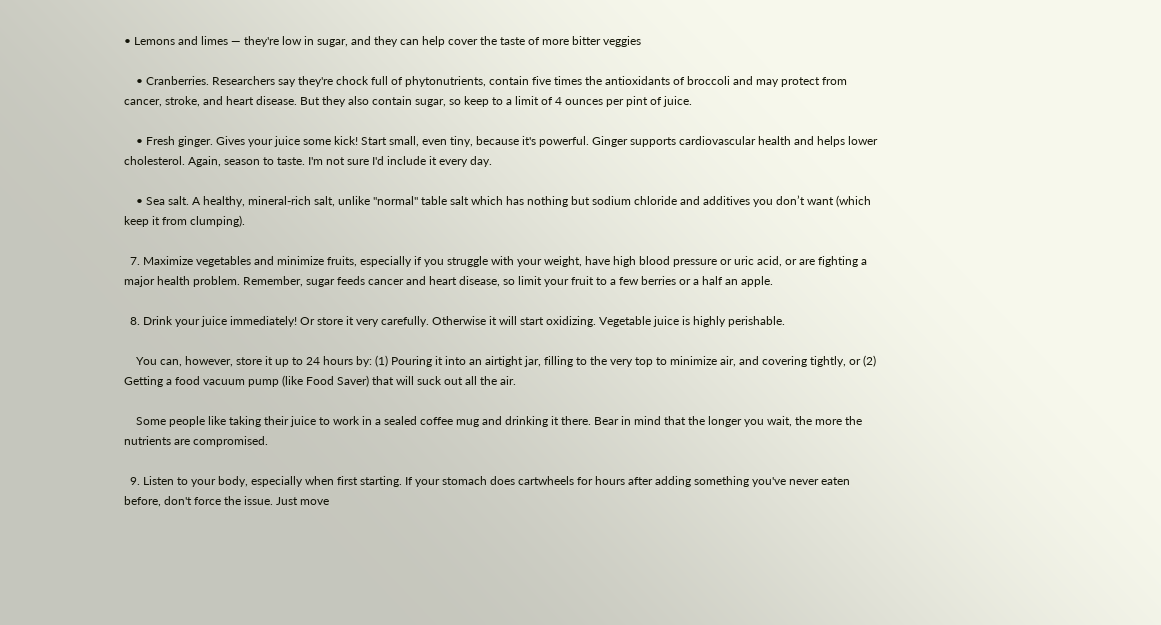• Lemons and limes — they're low in sugar, and they can help cover the taste of more bitter veggies

    • Cranberries. Researchers say they're chock full of phytonutrients, contain five times the antioxidants of broccoli and may protect from cancer, stroke, and heart disease. But they also contain sugar, so keep to a limit of 4 ounces per pint of juice.

    • Fresh ginger. Gives your juice some kick! Start small, even tiny, because it's powerful. Ginger supports cardiovascular health and helps lower cholesterol. Again, season to taste. I'm not sure I'd include it every day.

    • Sea salt. A healthy, mineral-rich salt, unlike "normal" table salt which has nothing but sodium chloride and additives you don’t want (which keep it from clumping).

  7. Maximize vegetables and minimize fruits, especially if you struggle with your weight, have high blood pressure or uric acid, or are fighting a major health problem. Remember, sugar feeds cancer and heart disease, so limit your fruit to a few berries or a half an apple.

  8. Drink your juice immediately! Or store it very carefully. Otherwise it will start oxidizing. Vegetable juice is highly perishable.

    You can, however, store it up to 24 hours by: (1) Pouring it into an airtight jar, filling to the very top to minimize air, and covering tightly, or (2) Getting a food vacuum pump (like Food Saver) that will suck out all the air.

    Some people like taking their juice to work in a sealed coffee mug and drinking it there. Bear in mind that the longer you wait, the more the nutrients are compromised.

  9. Listen to your body, especially when first starting. If your stomach does cartwheels for hours after adding something you've never eaten before, don't force the issue. Just move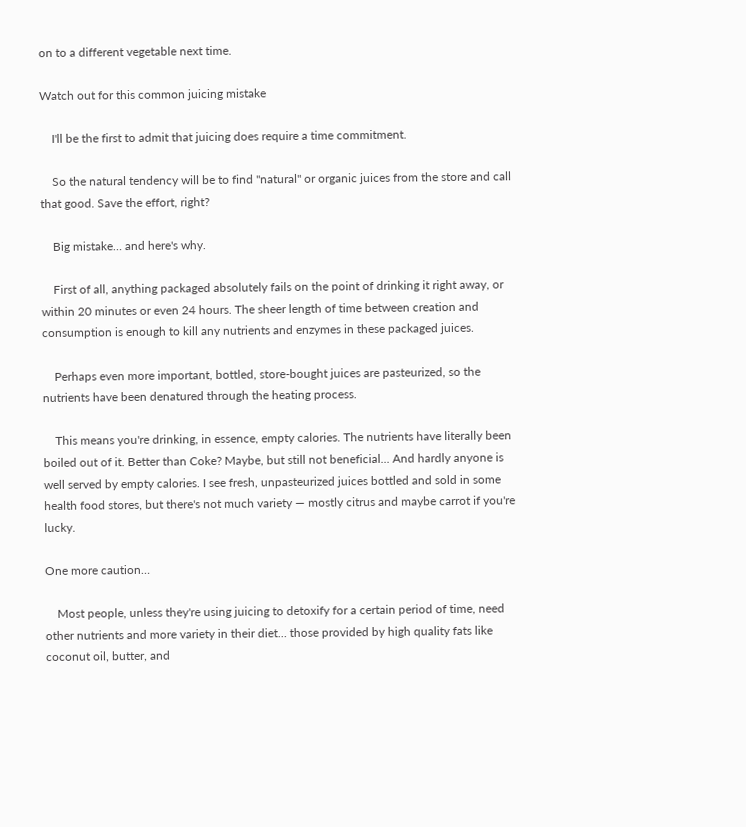on to a different vegetable next time.

Watch out for this common juicing mistake

    I'll be the first to admit that juicing does require a time commitment.

    So the natural tendency will be to find "natural" or organic juices from the store and call that good. Save the effort, right?

    Big mistake… and here's why.

    First of all, anything packaged absolutely fails on the point of drinking it right away, or within 20 minutes or even 24 hours. The sheer length of time between creation and consumption is enough to kill any nutrients and enzymes in these packaged juices.

    Perhaps even more important, bottled, store-bought juices are pasteurized, so the nutrients have been denatured through the heating process.

    This means you're drinking, in essence, empty calories. The nutrients have literally been boiled out of it. Better than Coke? Maybe, but still not beneficial... And hardly anyone is well served by empty calories. I see fresh, unpasteurized juices bottled and sold in some health food stores, but there's not much variety — mostly citrus and maybe carrot if you're lucky.

One more caution…

    Most people, unless they're using juicing to detoxify for a certain period of time, need other nutrients and more variety in their diet… those provided by high quality fats like coconut oil, butter, and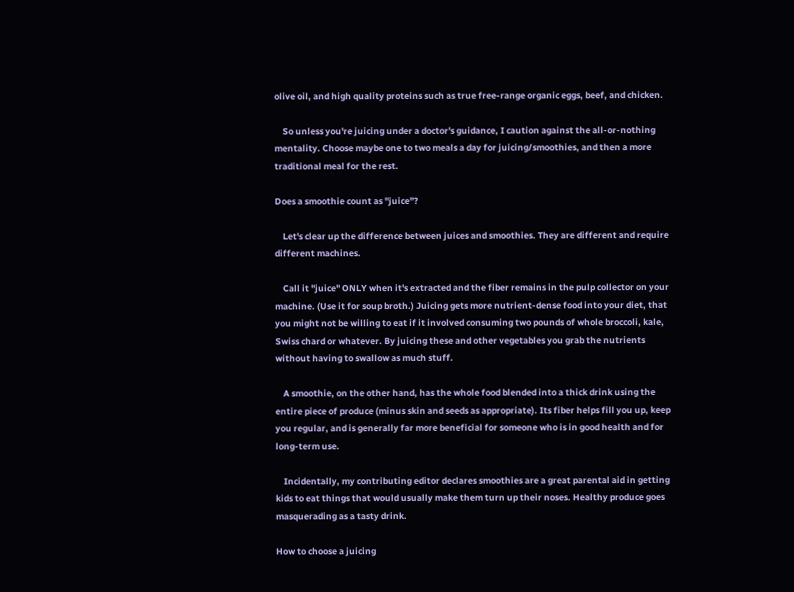olive oil, and high quality proteins such as true free-range organic eggs, beef, and chicken.

    So unless you're juicing under a doctor's guidance, I caution against the all-or-nothing mentality. Choose maybe one to two meals a day for juicing/smoothies, and then a more traditional meal for the rest.

Does a smoothie count as "juice"?

    Let's clear up the difference between juices and smoothies. They are different and require different machines.

    Call it "juice" ONLY when it's extracted and the fiber remains in the pulp collector on your machine. (Use it for soup broth.) Juicing gets more nutrient-dense food into your diet, that you might not be willing to eat if it involved consuming two pounds of whole broccoli, kale, Swiss chard or whatever. By juicing these and other vegetables you grab the nutrients without having to swallow as much stuff.

    A smoothie, on the other hand, has the whole food blended into a thick drink using the entire piece of produce (minus skin and seeds as appropriate). Its fiber helps fill you up, keep you regular, and is generally far more beneficial for someone who is in good health and for long-term use.

    Incidentally, my contributing editor declares smoothies are a great parental aid in getting kids to eat things that would usually make them turn up their noses. Healthy produce goes masquerading as a tasty drink.

How to choose a juicing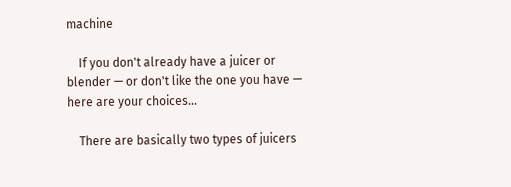machine

    If you don't already have a juicer or blender — or don't like the one you have — here are your choices…

    There are basically two types of juicers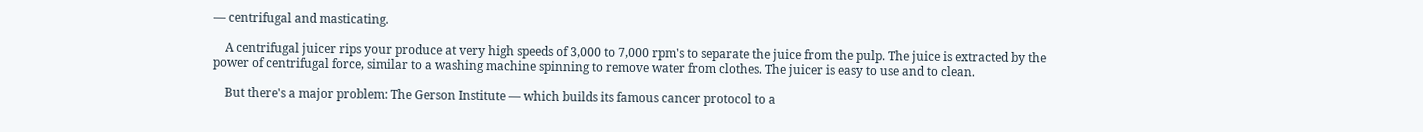— centrifugal and masticating.

    A centrifugal juicer rips your produce at very high speeds of 3,000 to 7,000 rpm's to separate the juice from the pulp. The juice is extracted by the power of centrifugal force, similar to a washing machine spinning to remove water from clothes. The juicer is easy to use and to clean.

    But there's a major problem: The Gerson Institute — which builds its famous cancer protocol to a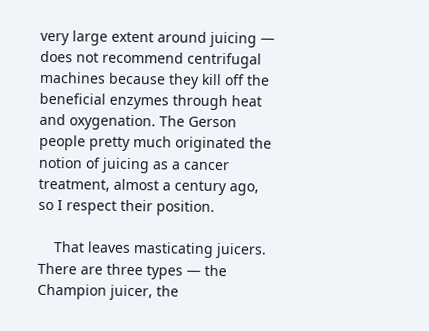very large extent around juicing — does not recommend centrifugal machines because they kill off the beneficial enzymes through heat and oxygenation. The Gerson people pretty much originated the notion of juicing as a cancer treatment, almost a century ago, so I respect their position.

    That leaves masticating juicers. There are three types — the Champion juicer, the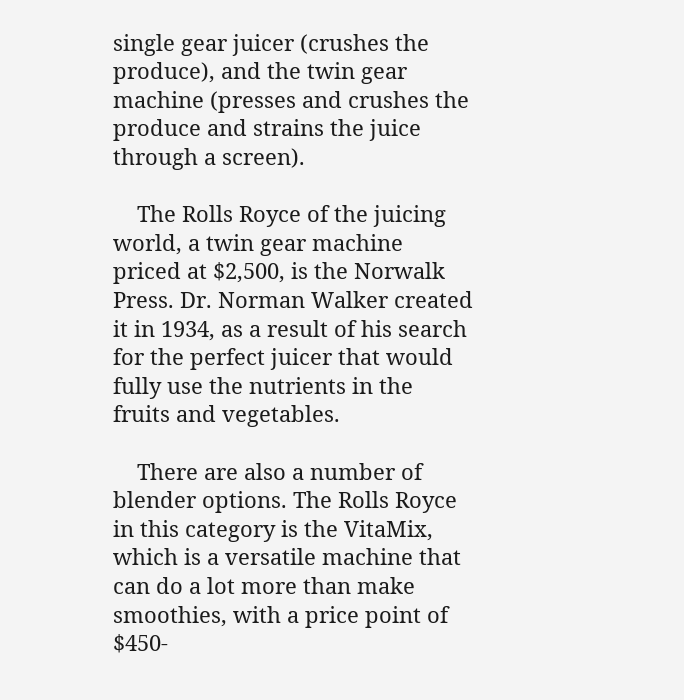single gear juicer (crushes the produce), and the twin gear machine (presses and crushes the produce and strains the juice through a screen).

    The Rolls Royce of the juicing world, a twin gear machine priced at $2,500, is the Norwalk Press. Dr. Norman Walker created it in 1934, as a result of his search for the perfect juicer that would fully use the nutrients in the fruits and vegetables.

    There are also a number of blender options. The Rolls Royce in this category is the VitaMix, which is a versatile machine that can do a lot more than make smoothies, with a price point of $450-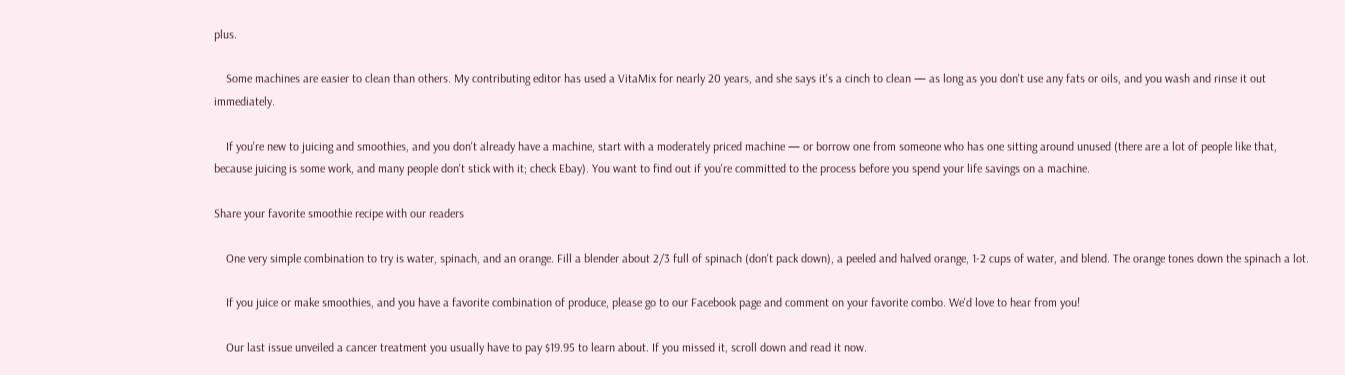plus.

    Some machines are easier to clean than others. My contributing editor has used a VitaMix for nearly 20 years, and she says it's a cinch to clean — as long as you don't use any fats or oils, and you wash and rinse it out immediately.

    If you're new to juicing and smoothies, and you don't already have a machine, start with a moderately priced machine — or borrow one from someone who has one sitting around unused (there are a lot of people like that, because juicing is some work, and many people don't stick with it; check Ebay). You want to find out if you're committed to the process before you spend your life savings on a machine.

Share your favorite smoothie recipe with our readers

    One very simple combination to try is water, spinach, and an orange. Fill a blender about 2/3 full of spinach (don't pack down), a peeled and halved orange, 1-2 cups of water, and blend. The orange tones down the spinach a lot.

    If you juice or make smoothies, and you have a favorite combination of produce, please go to our Facebook page and comment on your favorite combo. We'd love to hear from you!

    Our last issue unveiled a cancer treatment you usually have to pay $19.95 to learn about. If you missed it, scroll down and read it now.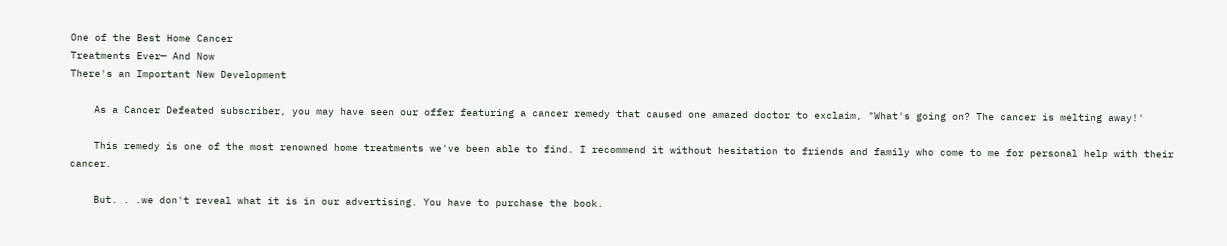One of the Best Home Cancer
Treatments Ever— And Now
There's an Important New Development

    As a Cancer Defeated subscriber, you may have seen our offer featuring a cancer remedy that caused one amazed doctor to exclaim, "What's going on? The cancer is melting away!'

    This remedy is one of the most renowned home treatments we've been able to find. I recommend it without hesitation to friends and family who come to me for personal help with their cancer.

    But. . .we don't reveal what it is in our advertising. You have to purchase the book.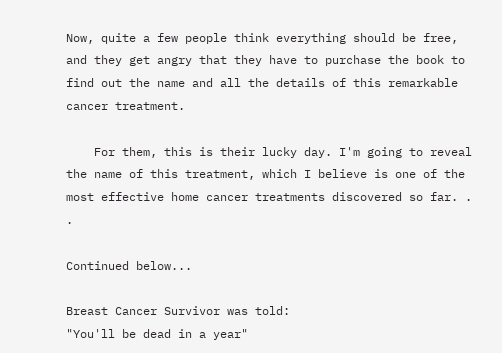Now, quite a few people think everything should be free, and they get angry that they have to purchase the book to find out the name and all the details of this remarkable cancer treatment.

    For them, this is their lucky day. I'm going to reveal the name of this treatment, which I believe is one of the most effective home cancer treatments discovered so far. . .

Continued below...

Breast Cancer Survivor was told:
"You'll be dead in a year"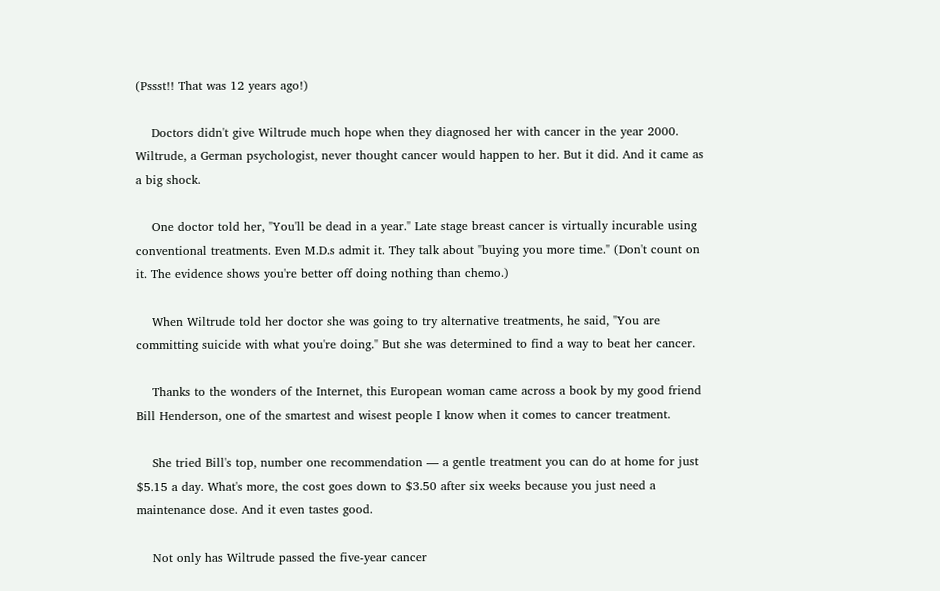(Pssst!! That was 12 years ago!)

    Doctors didn't give Wiltrude much hope when they diagnosed her with cancer in the year 2000. Wiltrude, a German psychologist, never thought cancer would happen to her. But it did. And it came as a big shock.

    One doctor told her, "You'll be dead in a year." Late stage breast cancer is virtually incurable using conventional treatments. Even M.D.s admit it. They talk about "buying you more time." (Don't count on it. The evidence shows you're better off doing nothing than chemo.)

    When Wiltrude told her doctor she was going to try alternative treatments, he said, "You are committing suicide with what you're doing." But she was determined to find a way to beat her cancer.

    Thanks to the wonders of the Internet, this European woman came across a book by my good friend Bill Henderson, one of the smartest and wisest people I know when it comes to cancer treatment.

    She tried Bill's top, number one recommendation — a gentle treatment you can do at home for just $5.15 a day. What's more, the cost goes down to $3.50 after six weeks because you just need a maintenance dose. And it even tastes good.

    Not only has Wiltrude passed the five-year cancer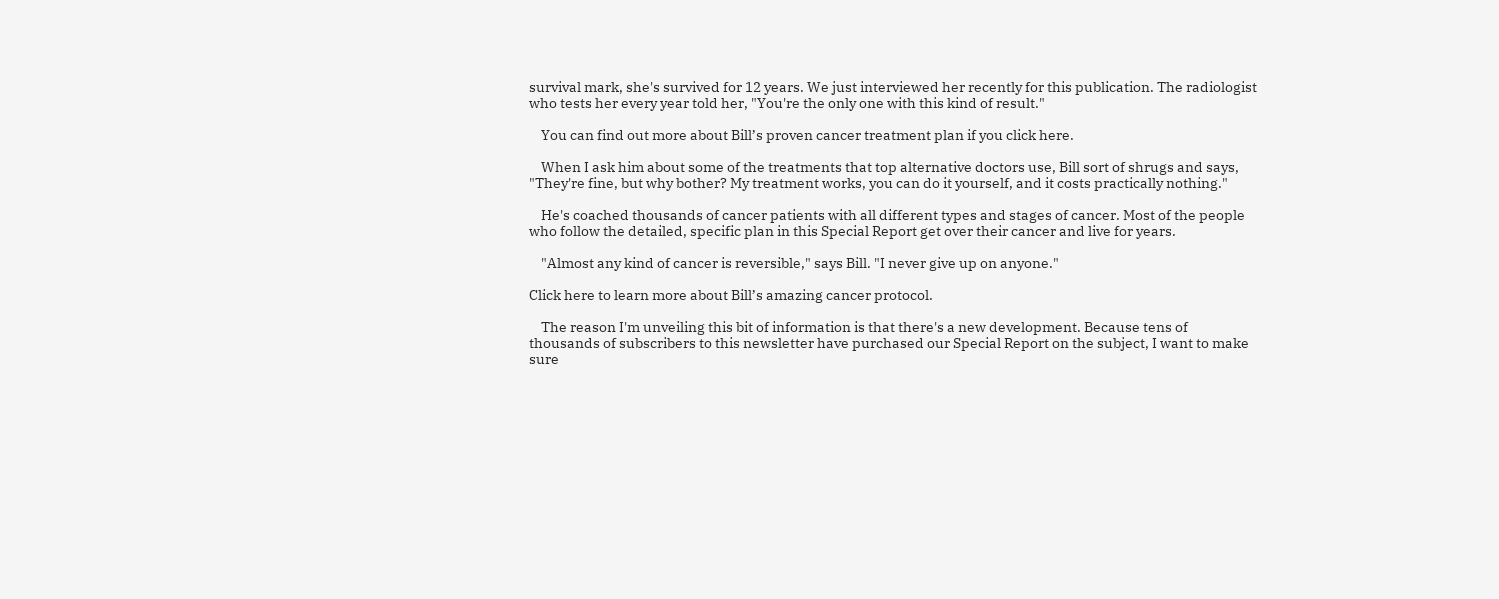survival mark, she's survived for 12 years. We just interviewed her recently for this publication. The radiologist who tests her every year told her, "You're the only one with this kind of result."

    You can find out more about Bill’s proven cancer treatment plan if you click here.

    When I ask him about some of the treatments that top alternative doctors use, Bill sort of shrugs and says, "They're fine, but why bother? My treatment works, you can do it yourself, and it costs practically nothing."

    He's coached thousands of cancer patients with all different types and stages of cancer. Most of the people who follow the detailed, specific plan in this Special Report get over their cancer and live for years.

    "Almost any kind of cancer is reversible," says Bill. "I never give up on anyone."

Click here to learn more about Bill’s amazing cancer protocol.

    The reason I'm unveiling this bit of information is that there's a new development. Because tens of thousands of subscribers to this newsletter have purchased our Special Report on the subject, I want to make sure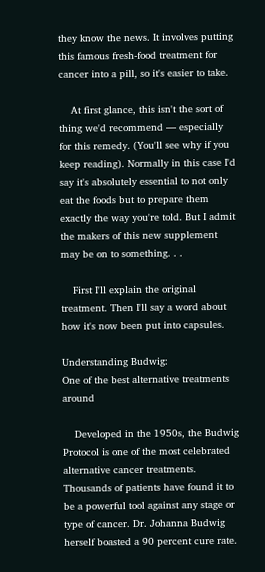they know the news. It involves putting this famous fresh-food treatment for cancer into a pill, so it's easier to take.

    At first glance, this isn't the sort of thing we'd recommend — especially for this remedy. (You'll see why if you keep reading). Normally in this case I'd say it's absolutely essential to not only eat the foods but to prepare them exactly the way you're told. But I admit the makers of this new supplement may be on to something. . .

    First I'll explain the original treatment. Then I'll say a word about how it's now been put into capsules.

Understanding Budwig:
One of the best alternative treatments around

    Developed in the 1950s, the Budwig Protocol is one of the most celebrated alternative cancer treatments. Thousands of patients have found it to be a powerful tool against any stage or type of cancer. Dr. Johanna Budwig herself boasted a 90 percent cure rate.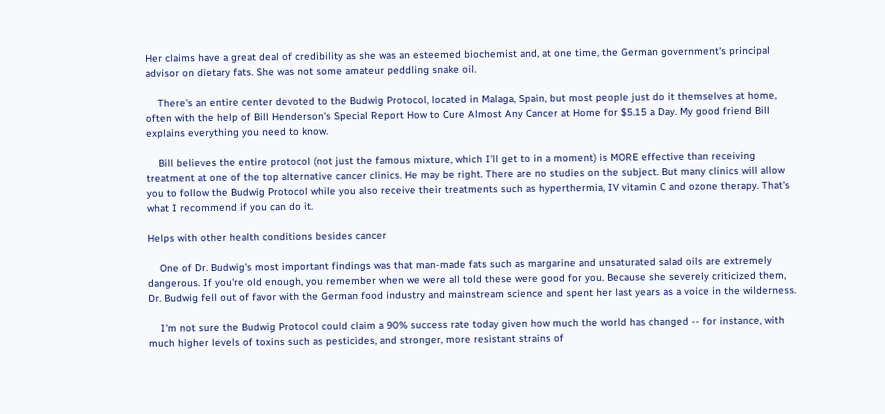Her claims have a great deal of credibility as she was an esteemed biochemist and, at one time, the German government's principal advisor on dietary fats. She was not some amateur peddling snake oil.

    There's an entire center devoted to the Budwig Protocol, located in Malaga, Spain, but most people just do it themselves at home, often with the help of Bill Henderson's Special Report How to Cure Almost Any Cancer at Home for $5.15 a Day. My good friend Bill explains everything you need to know.

    Bill believes the entire protocol (not just the famous mixture, which I'll get to in a moment) is MORE effective than receiving treatment at one of the top alternative cancer clinics. He may be right. There are no studies on the subject. But many clinics will allow you to follow the Budwig Protocol while you also receive their treatments such as hyperthermia, IV vitamin C and ozone therapy. That's what I recommend if you can do it.

Helps with other health conditions besides cancer

    One of Dr. Budwig's most important findings was that man-made fats such as margarine and unsaturated salad oils are extremely dangerous. If you're old enough, you remember when we were all told these were good for you. Because she severely criticized them, Dr. Budwig fell out of favor with the German food industry and mainstream science and spent her last years as a voice in the wilderness.

    I'm not sure the Budwig Protocol could claim a 90% success rate today given how much the world has changed -- for instance, with much higher levels of toxins such as pesticides, and stronger, more resistant strains of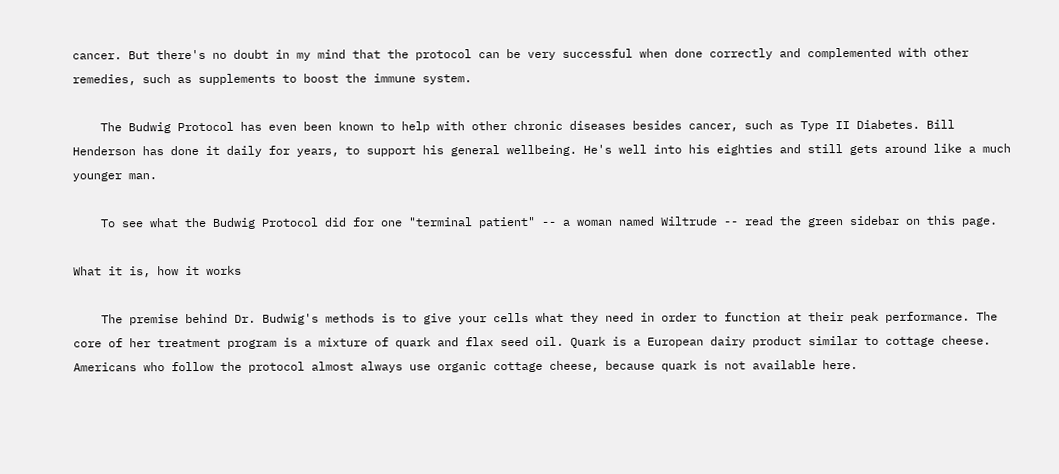cancer. But there's no doubt in my mind that the protocol can be very successful when done correctly and complemented with other remedies, such as supplements to boost the immune system.

    The Budwig Protocol has even been known to help with other chronic diseases besides cancer, such as Type II Diabetes. Bill Henderson has done it daily for years, to support his general wellbeing. He's well into his eighties and still gets around like a much younger man.

    To see what the Budwig Protocol did for one "terminal patient" -- a woman named Wiltrude -- read the green sidebar on this page.

What it is, how it works

    The premise behind Dr. Budwig's methods is to give your cells what they need in order to function at their peak performance. The core of her treatment program is a mixture of quark and flax seed oil. Quark is a European dairy product similar to cottage cheese. Americans who follow the protocol almost always use organic cottage cheese, because quark is not available here.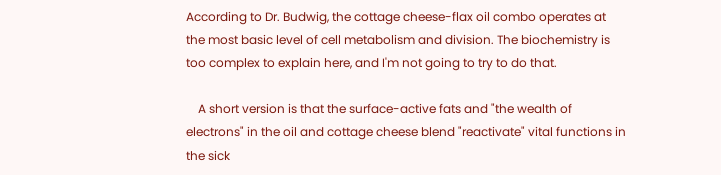According to Dr. Budwig, the cottage cheese-flax oil combo operates at the most basic level of cell metabolism and division. The biochemistry is too complex to explain here, and I'm not going to try to do that.

    A short version is that the surface-active fats and "the wealth of electrons" in the oil and cottage cheese blend "reactivate" vital functions in the sick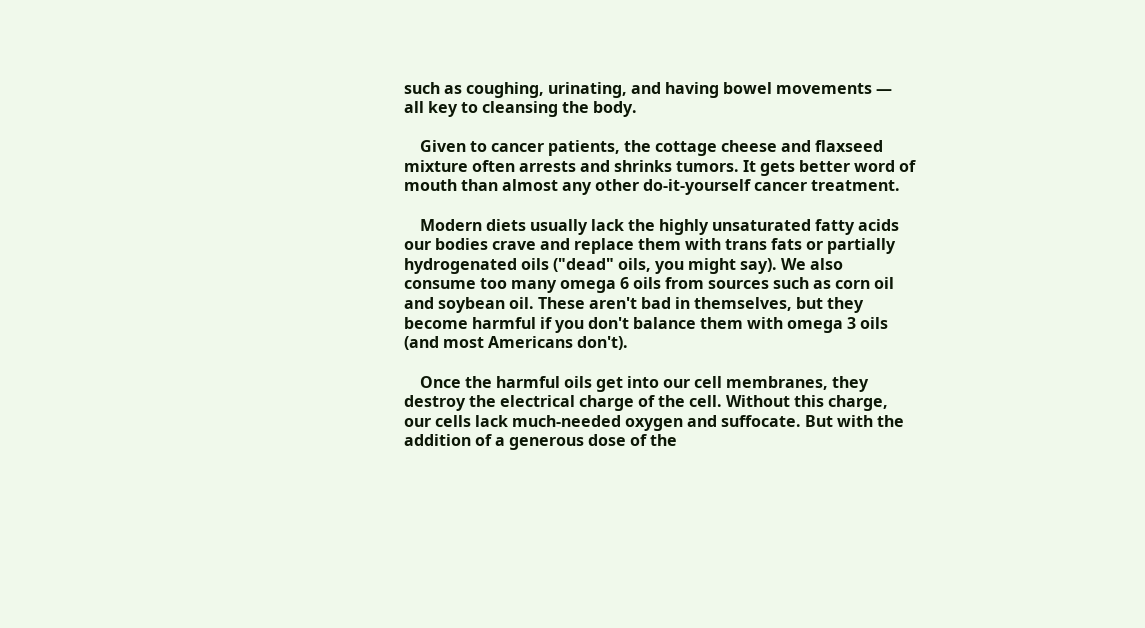such as coughing, urinating, and having bowel movements — all key to cleansing the body.

    Given to cancer patients, the cottage cheese and flaxseed mixture often arrests and shrinks tumors. It gets better word of mouth than almost any other do-it-yourself cancer treatment.

    Modern diets usually lack the highly unsaturated fatty acids our bodies crave and replace them with trans fats or partially hydrogenated oils ("dead" oils, you might say). We also consume too many omega 6 oils from sources such as corn oil and soybean oil. These aren't bad in themselves, but they become harmful if you don't balance them with omega 3 oils (and most Americans don't).

    Once the harmful oils get into our cell membranes, they destroy the electrical charge of the cell. Without this charge, our cells lack much-needed oxygen and suffocate. But with the addition of a generous dose of the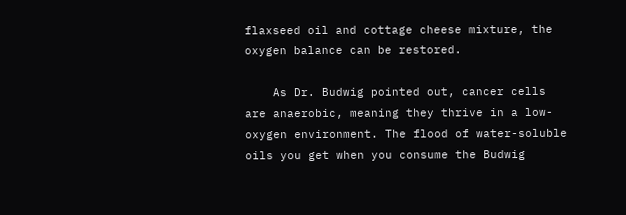flaxseed oil and cottage cheese mixture, the oxygen balance can be restored.

    As Dr. Budwig pointed out, cancer cells are anaerobic, meaning they thrive in a low-oxygen environment. The flood of water-soluble oils you get when you consume the Budwig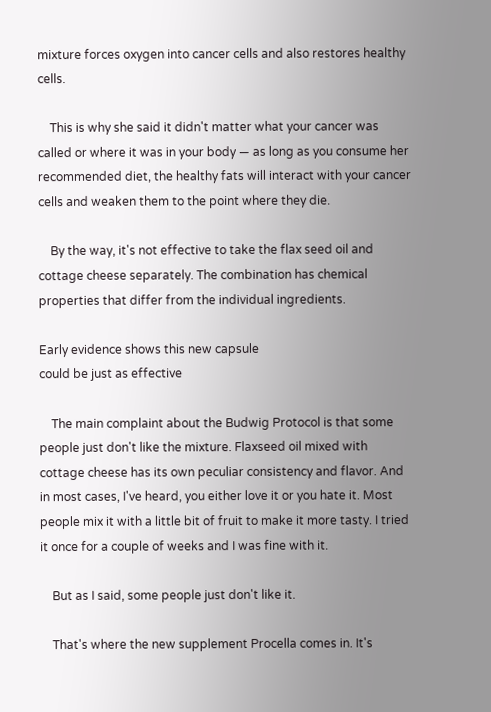mixture forces oxygen into cancer cells and also restores healthy cells.

    This is why she said it didn't matter what your cancer was called or where it was in your body — as long as you consume her recommended diet, the healthy fats will interact with your cancer cells and weaken them to the point where they die.

    By the way, it's not effective to take the flax seed oil and cottage cheese separately. The combination has chemical properties that differ from the individual ingredients.

Early evidence shows this new capsule
could be just as effective

    The main complaint about the Budwig Protocol is that some people just don't like the mixture. Flaxseed oil mixed with cottage cheese has its own peculiar consistency and flavor. And in most cases, I've heard, you either love it or you hate it. Most people mix it with a little bit of fruit to make it more tasty. I tried it once for a couple of weeks and I was fine with it.

    But as I said, some people just don't like it.

    That's where the new supplement Procella comes in. It's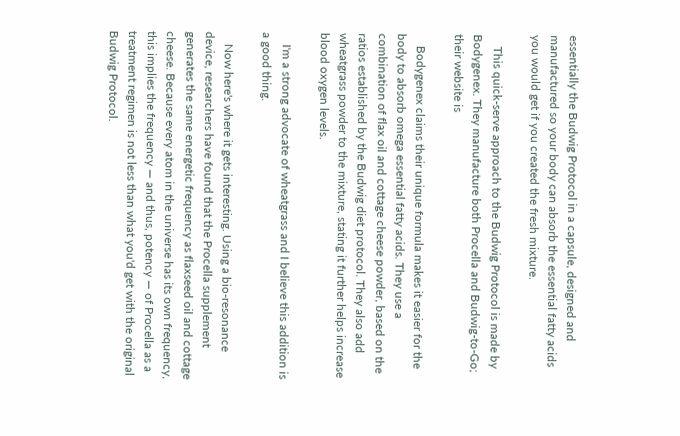essentially the Budwig Protocol in a capsule, designed and manufactured so your body can absorb the essential fatty acids you would get if you created the fresh mixture.

    This quick-serve approach to the Budwig Protocol is made by Bodygenex. They manufacture both Procella and Budwig-to-Go; their website is

    Bodygenex claims their unique formula makes it easier for the body to absorb omega essential fatty acids. They use a combination of flax oil and cottage cheese powder, based on the ratios established by the Budwig diet protocol. They also add wheatgrass powder to the mixture, stating it further helps increase blood oxygen levels.

    I'm a strong advocate of wheatgrass and I believe this addition is a good thing.

    Now here's where it gets interesting. Using a bio-resonance device, researchers have found that the Procella supplement generates the same energetic frequency as flaxseed oil and cottage cheese. Because every atom in the universe has its own frequency, this implies the frequency — and thus, potency — of Procella as a treatment regimen is not less than what you'd get with the original Budwig Protocol.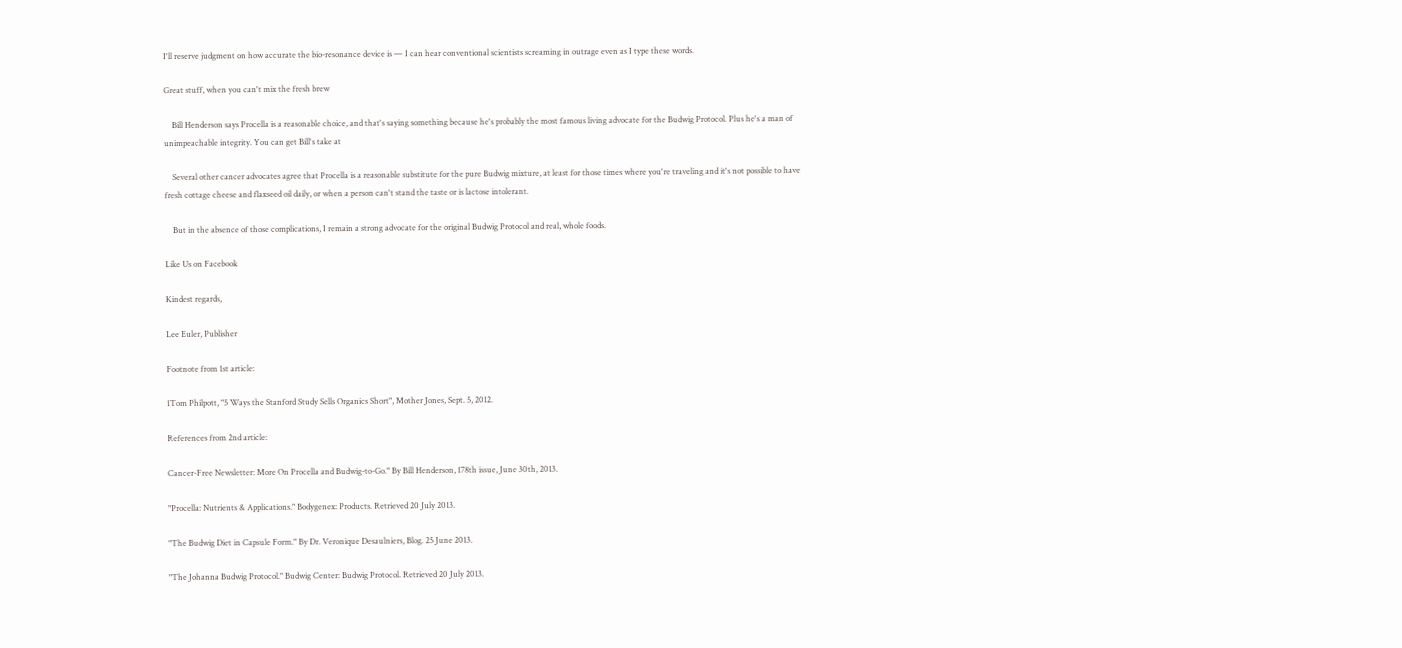I'll reserve judgment on how accurate the bio-resonance device is — I can hear conventional scientists screaming in outrage even as I type these words.

Great stuff, when you can't mix the fresh brew

    Bill Henderson says Procella is a reasonable choice, and that's saying something because he's probably the most famous living advocate for the Budwig Protocol. Plus he's a man of unimpeachable integrity. You can get Bill's take at

    Several other cancer advocates agree that Procella is a reasonable substitute for the pure Budwig mixture, at least for those times where you're traveling and it's not possible to have fresh cottage cheese and flaxseed oil daily, or when a person can't stand the taste or is lactose intolerant.

    But in the absence of those complications, I remain a strong advocate for the original Budwig Protocol and real, whole foods.

Like Us on Facebook

Kindest regards,

Lee Euler, Publisher

Footnote from 1st article:

1Tom Philpott, "5 Ways the Stanford Study Sells Organics Short", Mother Jones, Sept. 5, 2012.

References from 2nd article:

Cancer-Free Newsletter: More On Procella and Budwig-to-Go." By Bill Henderson, 178th issue, June 30th, 2013.

"Procella: Nutrients & Applications." Bodygenex: Products. Retrieved 20 July 2013.

"The Budwig Diet in Capsule Form." By Dr. Veronique Desaulniers, Blog. 25 June 2013.

"The Johanna Budwig Protocol." Budwig Center: Budwig Protocol. Retrieved 20 July 2013.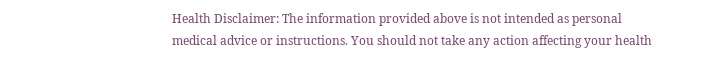Health Disclaimer: The information provided above is not intended as personal medical advice or instructions. You should not take any action affecting your health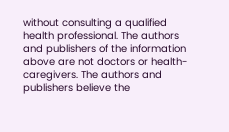without consulting a qualified health professional. The authors and publishers of the information above are not doctors or health-caregivers. The authors and publishers believe the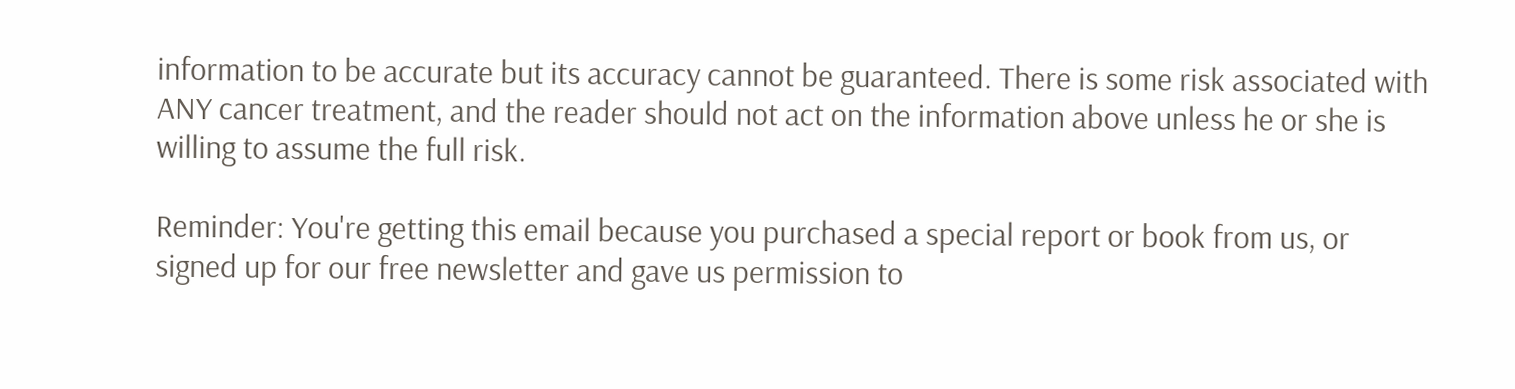information to be accurate but its accuracy cannot be guaranteed. There is some risk associated with ANY cancer treatment, and the reader should not act on the information above unless he or she is willing to assume the full risk.

Reminder: You're getting this email because you purchased a special report or book from us, or signed up for our free newsletter and gave us permission to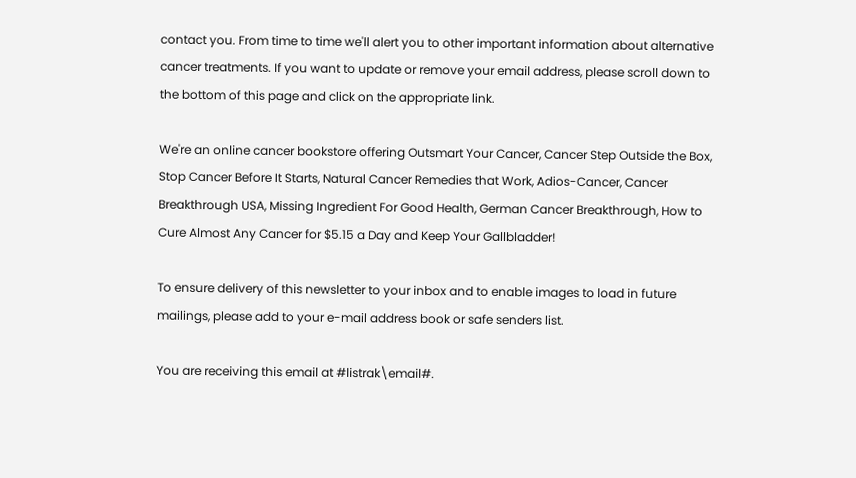contact you. From time to time we'll alert you to other important information about alternative cancer treatments. If you want to update or remove your email address, please scroll down to the bottom of this page and click on the appropriate link.

We're an online cancer bookstore offering Outsmart Your Cancer, Cancer Step Outside the Box, Stop Cancer Before It Starts, Natural Cancer Remedies that Work, Adios-Cancer, Cancer Breakthrough USA, Missing Ingredient For Good Health, German Cancer Breakthrough, How to Cure Almost Any Cancer for $5.15 a Day and Keep Your Gallbladder!

To ensure delivery of this newsletter to your inbox and to enable images to load in future mailings, please add to your e-mail address book or safe senders list.

You are receiving this email at #listrak\email#.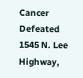Cancer Defeated
1545 N. Lee Highway,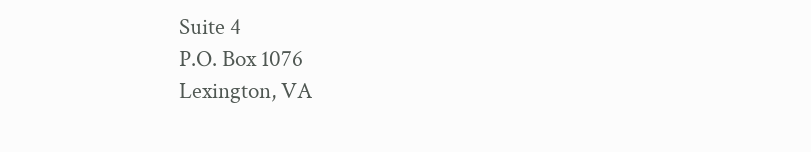Suite 4
P.O. Box 1076
Lexington, VA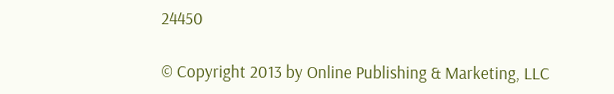24450

© Copyright 2013 by Online Publishing & Marketing, LLC